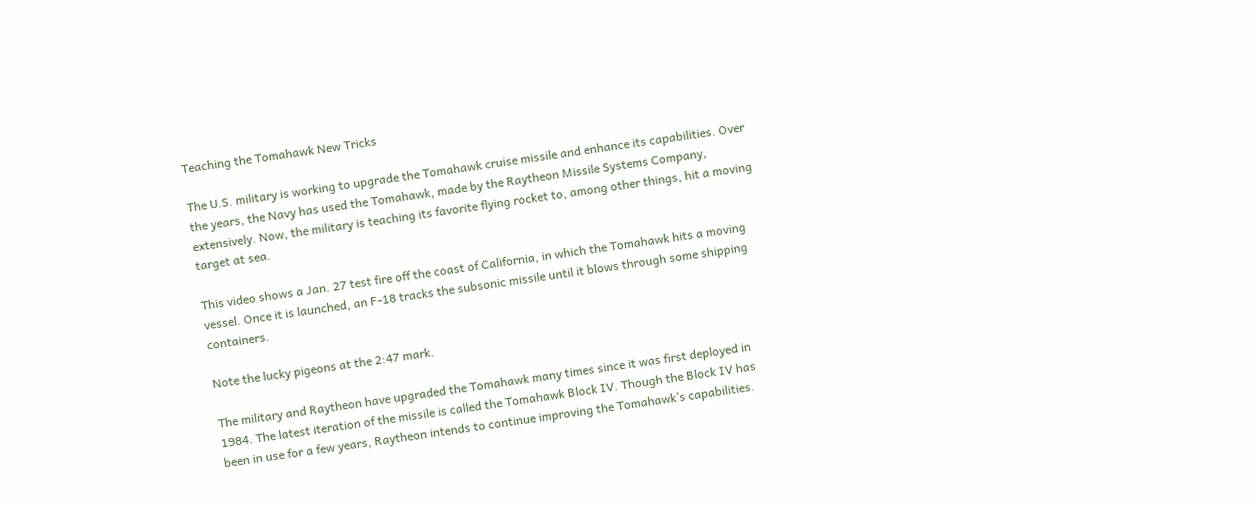Teaching the Tomahawk New Tricks

The U.S. military is working to upgrade the Tomahawk cruise missile and enhance its capabilities. Over the years, the Navy has used the Tomahawk, made by the Raytheon Missile Systems Company, extensively. Now, the military is teaching its favorite flying rocket to, among other things, hit a moving target at sea.

This video shows a Jan. 27 test fire off the coast of California, in which the Tomahawk hits a moving vessel. Once it is launched, an F-18 tracks the subsonic missile until it blows through some shipping containers.

Note the lucky pigeons at the 2:47 mark.

The military and Raytheon have upgraded the Tomahawk many times since it was first deployed in 1984. The latest iteration of the missile is called the Tomahawk Block IV. Though the Block IV has been in use for a few years, Raytheon intends to continue improving the Tomahawk’s capabilities.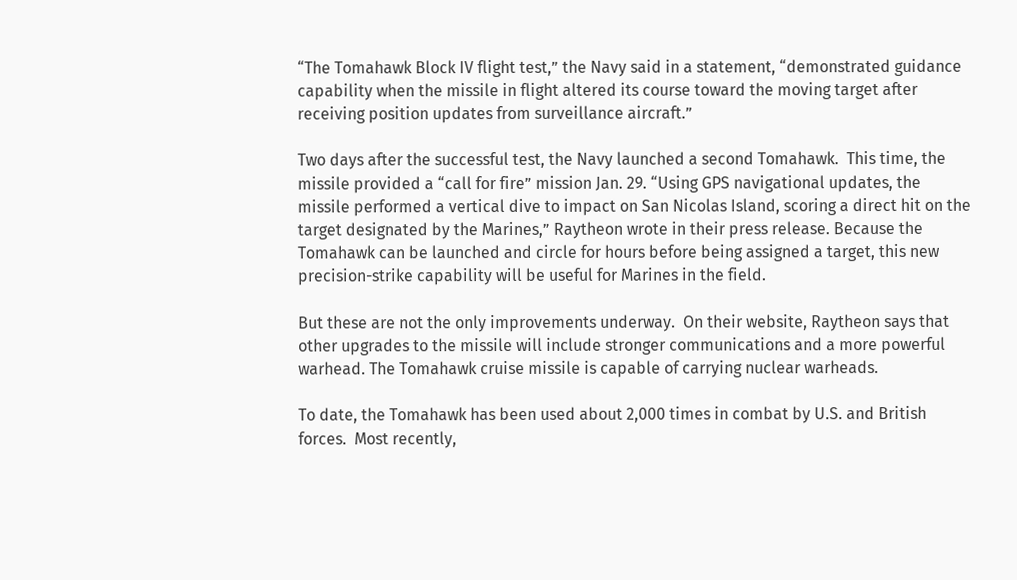“The Tomahawk Block IV flight test,” the Navy said in a statement, “demonstrated guidance capability when the missile in flight altered its course toward the moving target after receiving position updates from surveillance aircraft.”

Two days after the successful test, the Navy launched a second Tomahawk.  This time, the missile provided a “call for fire” mission Jan. 29. “Using GPS navigational updates, the missile performed a vertical dive to impact on San Nicolas Island, scoring a direct hit on the target designated by the Marines,” Raytheon wrote in their press release. Because the Tomahawk can be launched and circle for hours before being assigned a target, this new precision-strike capability will be useful for Marines in the field.

But these are not the only improvements underway.  On their website, Raytheon says that other upgrades to the missile will include stronger communications and a more powerful warhead. The Tomahawk cruise missile is capable of carrying nuclear warheads.

To date, the Tomahawk has been used about 2,000 times in combat by U.S. and British forces.  Most recently,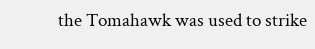the Tomahawk was used to strike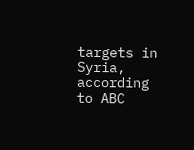targets in Syria, according to ABC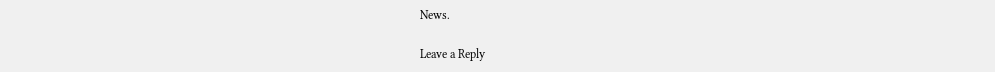News.

Leave a Reply